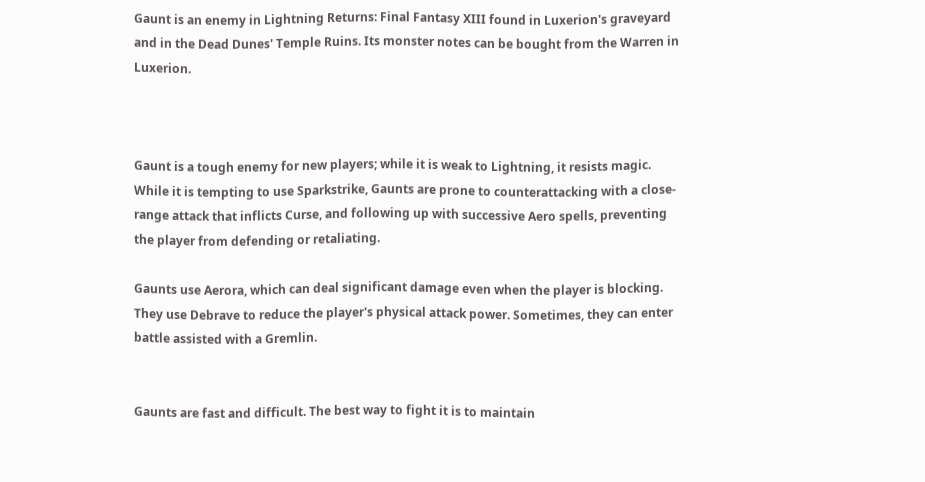Gaunt is an enemy in Lightning Returns: Final Fantasy XIII found in Luxerion's graveyard and in the Dead Dunes' Temple Ruins. Its monster notes can be bought from the Warren in Luxerion.



Gaunt is a tough enemy for new players; while it is weak to Lightning, it resists magic. While it is tempting to use Sparkstrike, Gaunts are prone to counterattacking with a close-range attack that inflicts Curse, and following up with successive Aero spells, preventing the player from defending or retaliating.

Gaunts use Aerora, which can deal significant damage even when the player is blocking. They use Debrave to reduce the player's physical attack power. Sometimes, they can enter battle assisted with a Gremlin.


Gaunts are fast and difficult. The best way to fight it is to maintain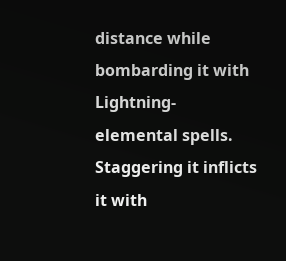distance while bombarding it with Lightning-elemental spells. Staggering it inflicts it with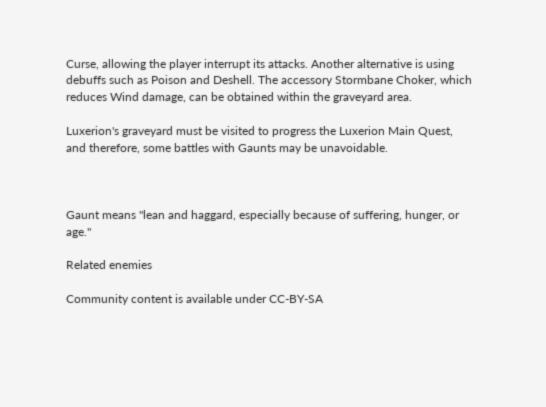Curse, allowing the player interrupt its attacks. Another alternative is using debuffs such as Poison and Deshell. The accessory Stormbane Choker, which reduces Wind damage, can be obtained within the graveyard area.

Luxerion's graveyard must be visited to progress the Luxerion Main Quest, and therefore, some battles with Gaunts may be unavoidable.



Gaunt means "lean and haggard, especially because of suffering, hunger, or age."

Related enemies

Community content is available under CC-BY-SA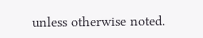unless otherwise noted.